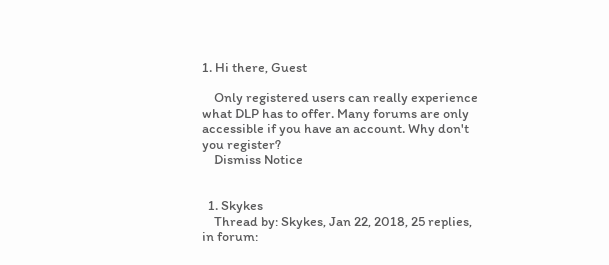1. Hi there, Guest

    Only registered users can really experience what DLP has to offer. Many forums are only accessible if you have an account. Why don't you register?
    Dismiss Notice


  1. Skykes
    Thread by: Skykes, Jan 22, 2018, 25 replies, in forum: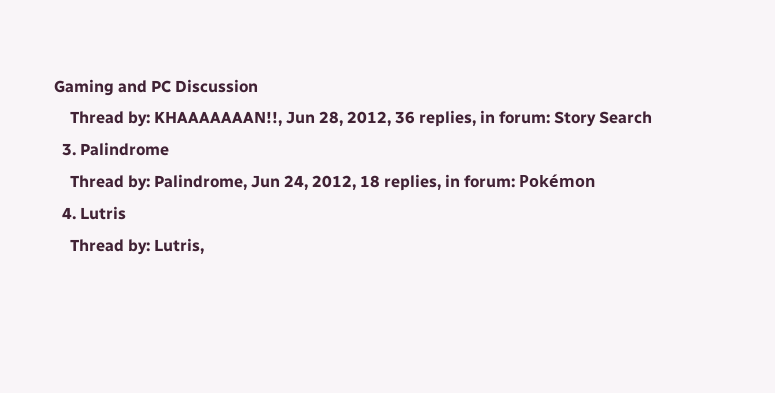Gaming and PC Discussion
    Thread by: KHAAAAAAAN!!, Jun 28, 2012, 36 replies, in forum: Story Search
  3. Palindrome
    Thread by: Palindrome, Jun 24, 2012, 18 replies, in forum: Pokémon
  4. Lutris
    Thread by: Lutris,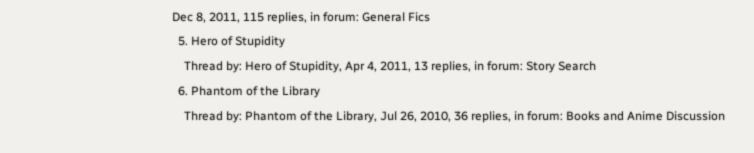Dec 8, 2011, 115 replies, in forum: General Fics
  5. Hero of Stupidity
    Thread by: Hero of Stupidity, Apr 4, 2011, 13 replies, in forum: Story Search
  6. Phantom of the Library
    Thread by: Phantom of the Library, Jul 26, 2010, 36 replies, in forum: Books and Anime Discussion